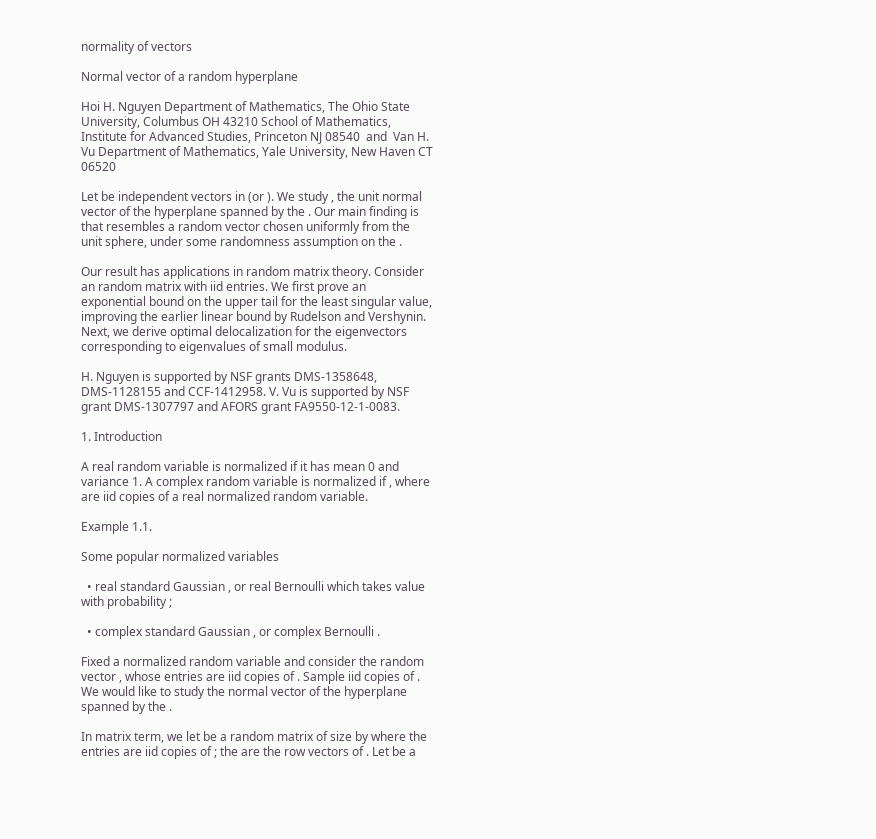normality of vectors

Normal vector of a random hyperplane

Hoi H. Nguyen Department of Mathematics, The Ohio State University, Columbus OH 43210 School of Mathematics, Institute for Advanced Studies, Princeton NJ 08540  and  Van H. Vu Department of Mathematics, Yale University, New Haven CT 06520

Let be independent vectors in (or ). We study , the unit normal vector of the hyperplane spanned by the . Our main finding is that resembles a random vector chosen uniformly from the unit sphere, under some randomness assumption on the .

Our result has applications in random matrix theory. Consider an random matrix with iid entries. We first prove an exponential bound on the upper tail for the least singular value, improving the earlier linear bound by Rudelson and Vershynin. Next, we derive optimal delocalization for the eigenvectors corresponding to eigenvalues of small modulus.

H. Nguyen is supported by NSF grants DMS-1358648, DMS-1128155 and CCF-1412958. V. Vu is supported by NSF grant DMS-1307797 and AFORS grant FA9550-12-1-0083.

1. Introduction

A real random variable is normalized if it has mean 0 and variance 1. A complex random variable is normalized if , where are iid copies of a real normalized random variable.

Example 1.1.

Some popular normalized variables

  • real standard Gaussian , or real Bernoulli which takes value with probability ;

  • complex standard Gaussian , or complex Bernoulli .

Fixed a normalized random variable and consider the random vector , whose entries are iid copies of . Sample iid copies of . We would like to study the normal vector of the hyperplane spanned by the .

In matrix term, we let be a random matrix of size by where the entries are iid copies of ; the are the row vectors of . Let be a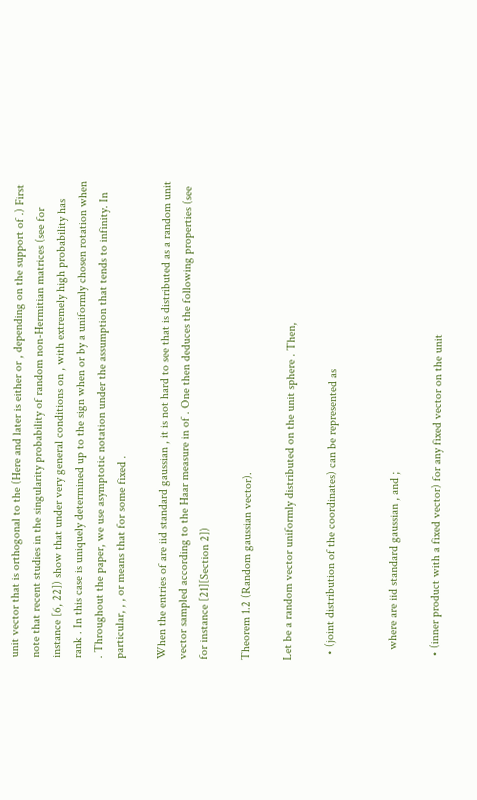unit vector that is orthogonal to the (Here and later is either or , depending on the support of .) First note that recent studies in the singularity probability of random non-Hermitian matrices (see for instance [6, 22]) show that under very general conditions on , with extremely high probability has rank . In this case is uniquely determined up to the sign when or by a uniformly chosen rotation when . Throughout the paper, we use asymptotic notation under the assumption that tends to infinity. In particular, , , or means that for some fixed .

When the entries of are iid standard gaussian , it is not hard to see that is distributed as a random unit vector sampled according to the Haar measure in of . One then deduces the following properties (see for instance [21][Section 2])

Theorem 1.2 (Random gaussian vector).

Let be a random vector uniformly distributed on the unit sphere . Then,

  • (joint distribution of the coordinates) can be represented as


    where are iid standard gaussian , and ;

  • (inner product with a fixed vector) for any fixed vector on the unit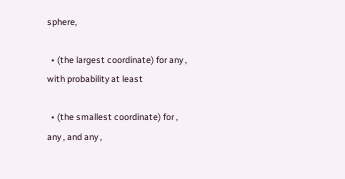sphere,

  • (the largest coordinate) for any , with probability at least

  • (the smallest coordinate) for , any , and any ,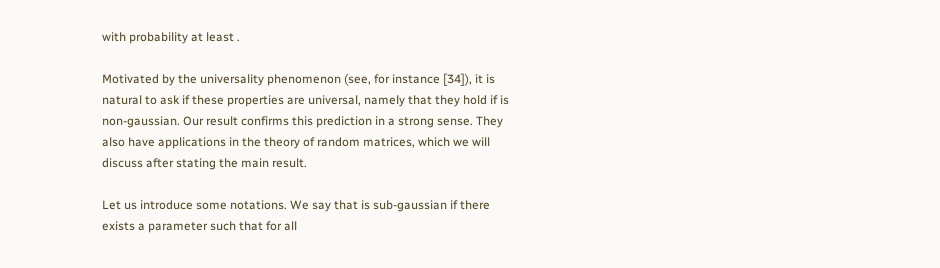with probability at least .

Motivated by the universality phenomenon (see, for instance [34]), it is natural to ask if these properties are universal, namely that they hold if is non-gaussian. Our result confirms this prediction in a strong sense. They also have applications in the theory of random matrices, which we will discuss after stating the main result.

Let us introduce some notations. We say that is sub-gaussian if there exists a parameter such that for all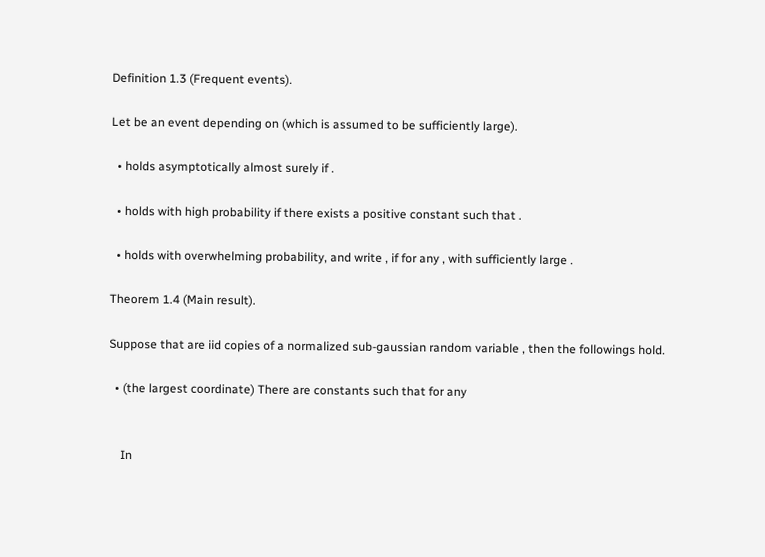Definition 1.3 (Frequent events).

Let be an event depending on (which is assumed to be sufficiently large).

  • holds asymptotically almost surely if .

  • holds with high probability if there exists a positive constant such that .

  • holds with overwhelming probability, and write , if for any , with sufficiently large .

Theorem 1.4 (Main result).

Suppose that are iid copies of a normalized sub-gaussian random variable , then the followings hold.

  • (the largest coordinate) There are constants such that for any


    In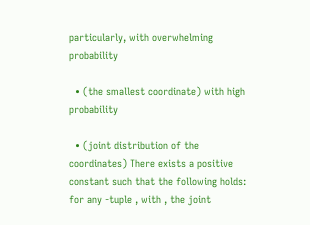particularly, with overwhelming probability

  • (the smallest coordinate) with high probability

  • (joint distribution of the coordinates) There exists a positive constant such that the following holds: for any -tuple , with , the joint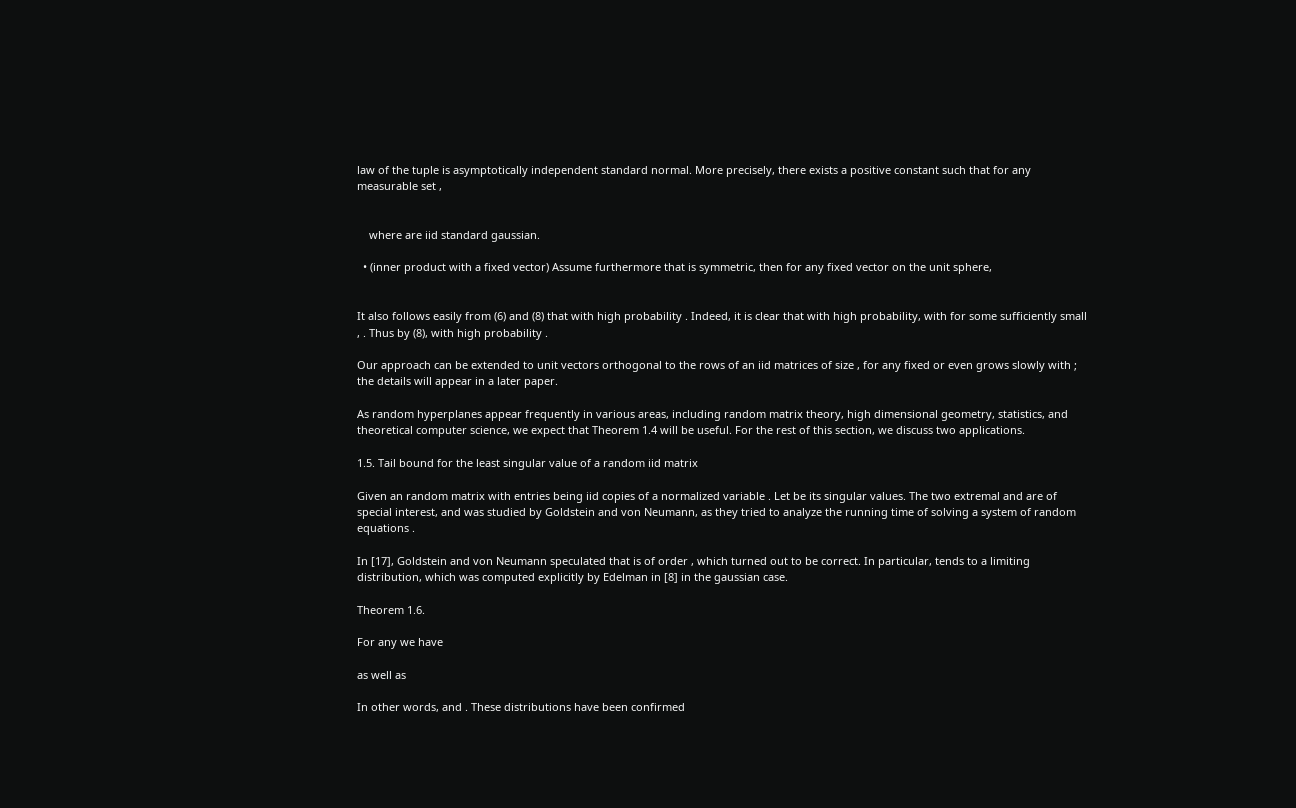law of the tuple is asymptotically independent standard normal. More precisely, there exists a positive constant such that for any measurable set ,


    where are iid standard gaussian.

  • (inner product with a fixed vector) Assume furthermore that is symmetric, then for any fixed vector on the unit sphere,


It also follows easily from (6) and (8) that with high probability . Indeed, it is clear that with high probability, with for some sufficiently small , . Thus by (8), with high probability .

Our approach can be extended to unit vectors orthogonal to the rows of an iid matrices of size , for any fixed or even grows slowly with ; the details will appear in a later paper.

As random hyperplanes appear frequently in various areas, including random matrix theory, high dimensional geometry, statistics, and theoretical computer science, we expect that Theorem 1.4 will be useful. For the rest of this section, we discuss two applications.

1.5. Tail bound for the least singular value of a random iid matrix

Given an random matrix with entries being iid copies of a normalized variable . Let be its singular values. The two extremal and are of special interest, and was studied by Goldstein and von Neumann, as they tried to analyze the running time of solving a system of random equations .

In [17], Goldstein and von Neumann speculated that is of order , which turned out to be correct. In particular, tends to a limiting distribution, which was computed explicitly by Edelman in [8] in the gaussian case.

Theorem 1.6.

For any we have

as well as

In other words, and . These distributions have been confirmed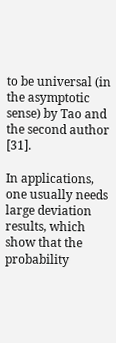to be universal (in the asymptotic sense) by Tao and the second author [31].

In applications, one usually needs large deviation results, which show that the probability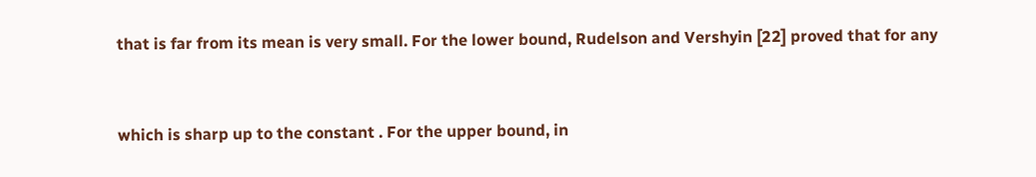that is far from its mean is very small. For the lower bound, Rudelson and Vershyin [22] proved that for any


which is sharp up to the constant . For the upper bound, in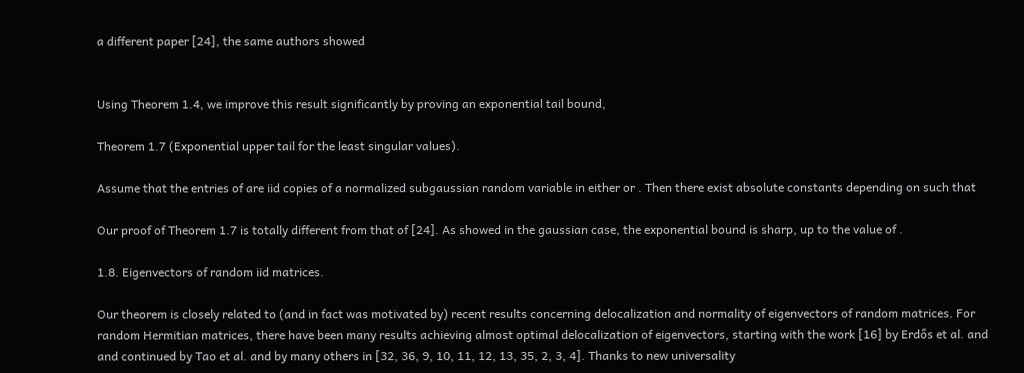a different paper [24], the same authors showed


Using Theorem 1.4, we improve this result significantly by proving an exponential tail bound,

Theorem 1.7 (Exponential upper tail for the least singular values).

Assume that the entries of are iid copies of a normalized subgaussian random variable in either or . Then there exist absolute constants depending on such that

Our proof of Theorem 1.7 is totally different from that of [24]. As showed in the gaussian case, the exponential bound is sharp, up to the value of .

1.8. Eigenvectors of random iid matrices.

Our theorem is closely related to (and in fact was motivated by) recent results concerning delocalization and normality of eigenvectors of random matrices. For random Hermitian matrices, there have been many results achieving almost optimal delocalization of eigenvectors, starting with the work [16] by Erdős et al. and and continued by Tao et al. and by many others in [32, 36, 9, 10, 11, 12, 13, 35, 2, 3, 4]. Thanks to new universality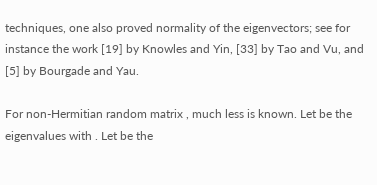techniques, one also proved normality of the eigenvectors; see for instance the work [19] by Knowles and Yin, [33] by Tao and Vu, and [5] by Bourgade and Yau.

For non-Hermitian random matrix , much less is known. Let be the eigenvalues with . Let be the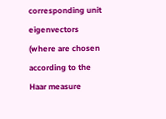corresponding unit eigenvectors (where are chosen according to the Haar measure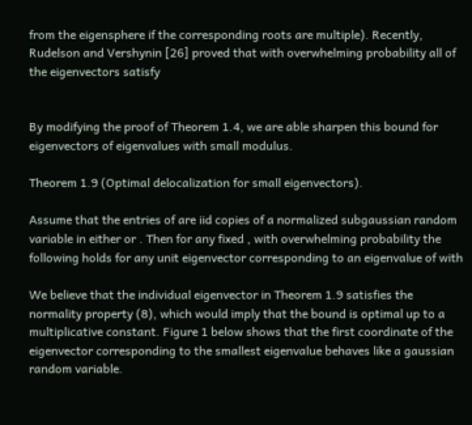from the eigensphere if the corresponding roots are multiple). Recently, Rudelson and Vershynin [26] proved that with overwhelming probability all of the eigenvectors satisfy


By modifying the proof of Theorem 1.4, we are able sharpen this bound for eigenvectors of eigenvalues with small modulus.

Theorem 1.9 (Optimal delocalization for small eigenvectors).

Assume that the entries of are iid copies of a normalized subgaussian random variable in either or . Then for any fixed , with overwhelming probability the following holds for any unit eigenvector corresponding to an eigenvalue of with

We believe that the individual eigenvector in Theorem 1.9 satisfies the normality property (8), which would imply that the bound is optimal up to a multiplicative constant. Figure 1 below shows that the first coordinate of the eigenvector corresponding to the smallest eigenvalue behaves like a gaussian random variable.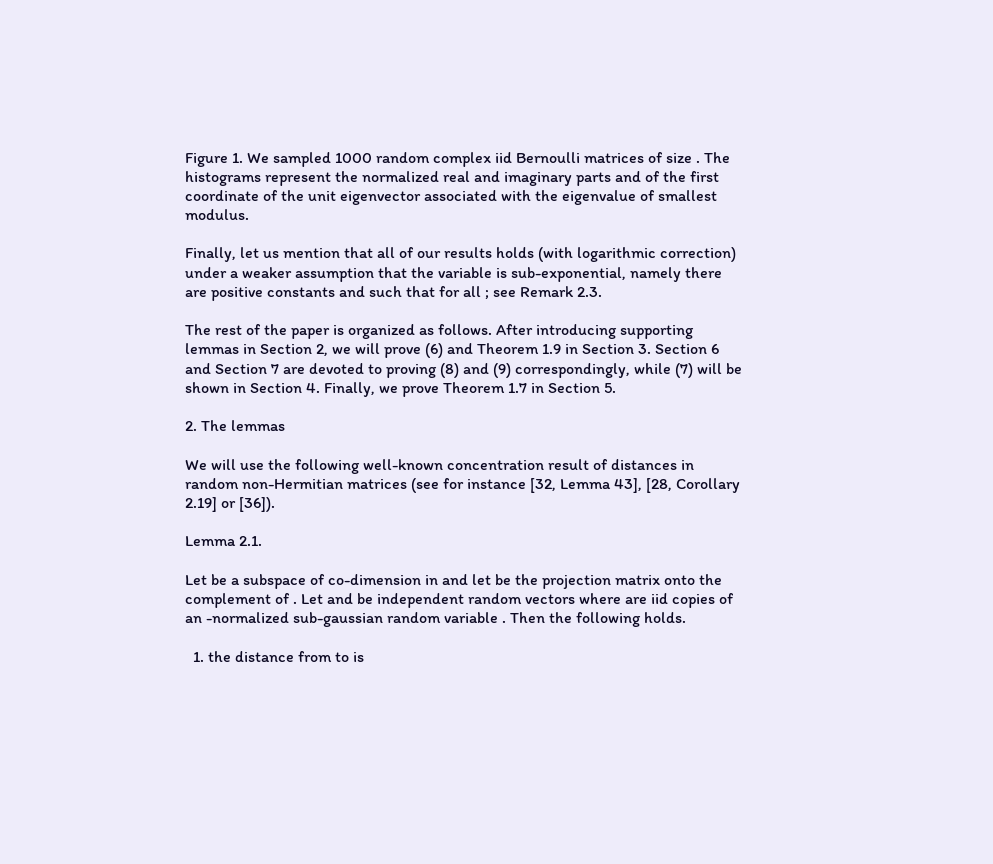Figure 1. We sampled 1000 random complex iid Bernoulli matrices of size . The histograms represent the normalized real and imaginary parts and of the first coordinate of the unit eigenvector associated with the eigenvalue of smallest modulus.

Finally, let us mention that all of our results holds (with logarithmic correction) under a weaker assumption that the variable is sub-exponential, namely there are positive constants and such that for all ; see Remark 2.3.

The rest of the paper is organized as follows. After introducing supporting lemmas in Section 2, we will prove (6) and Theorem 1.9 in Section 3. Section 6 and Section 7 are devoted to proving (8) and (9) correspondingly, while (7) will be shown in Section 4. Finally, we prove Theorem 1.7 in Section 5.

2. The lemmas

We will use the following well-known concentration result of distances in random non-Hermitian matrices (see for instance [32, Lemma 43], [28, Corollary 2.19] or [36]).

Lemma 2.1.

Let be a subspace of co-dimension in and let be the projection matrix onto the complement of . Let and be independent random vectors where are iid copies of an -normalized sub-gaussian random variable . Then the following holds.

  1. the distance from to is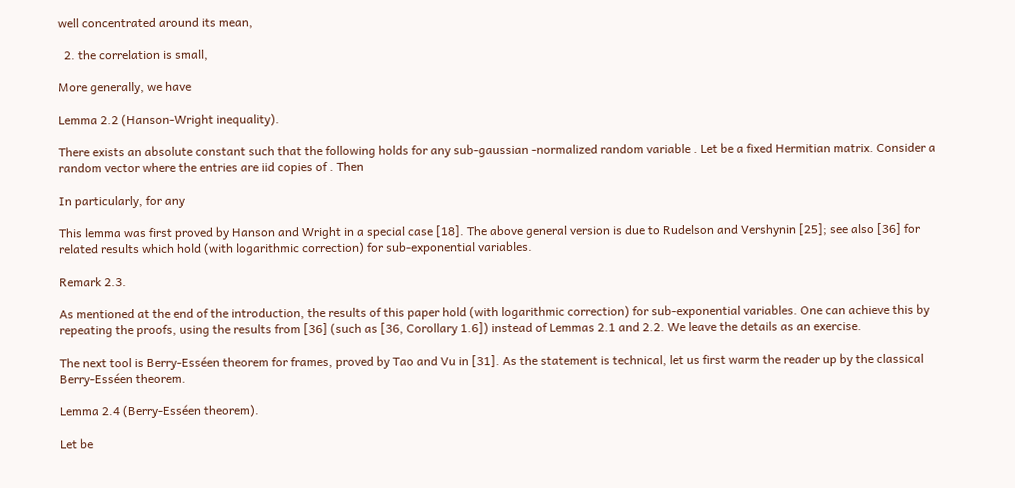well concentrated around its mean,

  2. the correlation is small,

More generally, we have

Lemma 2.2 (Hanson-Wright inequality).

There exists an absolute constant such that the following holds for any sub-gaussian -normalized random variable . Let be a fixed Hermitian matrix. Consider a random vector where the entries are iid copies of . Then

In particularly, for any

This lemma was first proved by Hanson and Wright in a special case [18]. The above general version is due to Rudelson and Vershynin [25]; see also [36] for related results which hold (with logarithmic correction) for sub-exponential variables.

Remark 2.3.

As mentioned at the end of the introduction, the results of this paper hold (with logarithmic correction) for sub-exponential variables. One can achieve this by repeating the proofs, using the results from [36] (such as [36, Corollary 1.6]) instead of Lemmas 2.1 and 2.2. We leave the details as an exercise.

The next tool is Berry-Esséen theorem for frames, proved by Tao and Vu in [31]. As the statement is technical, let us first warm the reader up by the classical Berry-Esséen theorem.

Lemma 2.4 (Berry-Esséen theorem).

Let be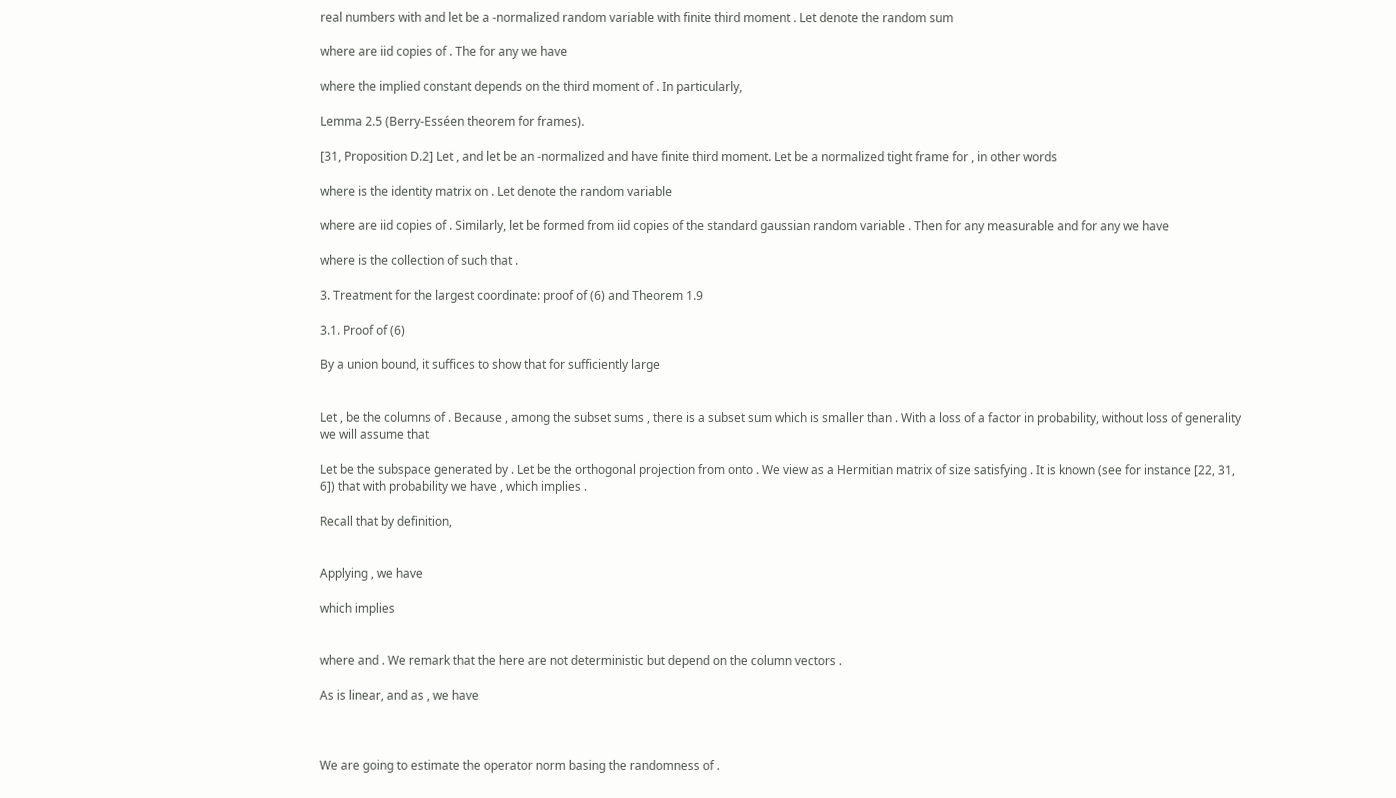real numbers with and let be a -normalized random variable with finite third moment . Let denote the random sum

where are iid copies of . The for any we have

where the implied constant depends on the third moment of . In particularly,

Lemma 2.5 (Berry-Esséen theorem for frames).

[31, Proposition D.2] Let , and let be an -normalized and have finite third moment. Let be a normalized tight frame for , in other words

where is the identity matrix on . Let denote the random variable

where are iid copies of . Similarly, let be formed from iid copies of the standard gaussian random variable . Then for any measurable and for any we have

where is the collection of such that .

3. Treatment for the largest coordinate: proof of (6) and Theorem 1.9

3.1. Proof of (6)

By a union bound, it suffices to show that for sufficiently large


Let , be the columns of . Because , among the subset sums , there is a subset sum which is smaller than . With a loss of a factor in probability, without loss of generality we will assume that

Let be the subspace generated by . Let be the orthogonal projection from onto . We view as a Hermitian matrix of size satisfying . It is known (see for instance [22, 31, 6]) that with probability we have , which implies .

Recall that by definition,


Applying , we have

which implies


where and . We remark that the here are not deterministic but depend on the column vectors .

As is linear, and as , we have



We are going to estimate the operator norm basing the randomness of .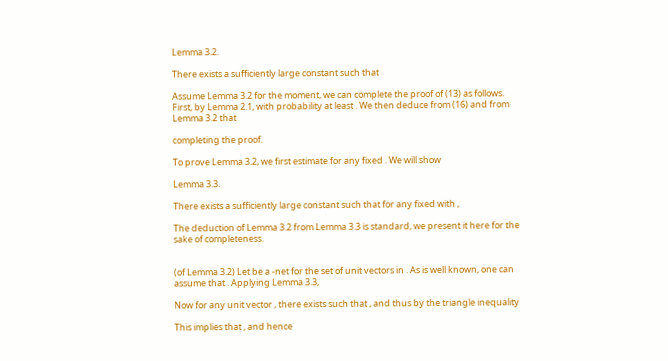Lemma 3.2.

There exists a sufficiently large constant such that

Assume Lemma 3.2 for the moment, we can complete the proof of (13) as follows. First, by Lemma 2.1, with probability at least . We then deduce from (16) and from Lemma 3.2 that

completing the proof.

To prove Lemma 3.2, we first estimate for any fixed . We will show

Lemma 3.3.

There exists a sufficiently large constant such that for any fixed with ,

The deduction of Lemma 3.2 from Lemma 3.3 is standard, we present it here for the sake of completeness.


(of Lemma 3.2) Let be a -net for the set of unit vectors in . As is well known, one can assume that . Applying Lemma 3.3,

Now for any unit vector , there exists such that , and thus by the triangle inequality

This implies that , and hence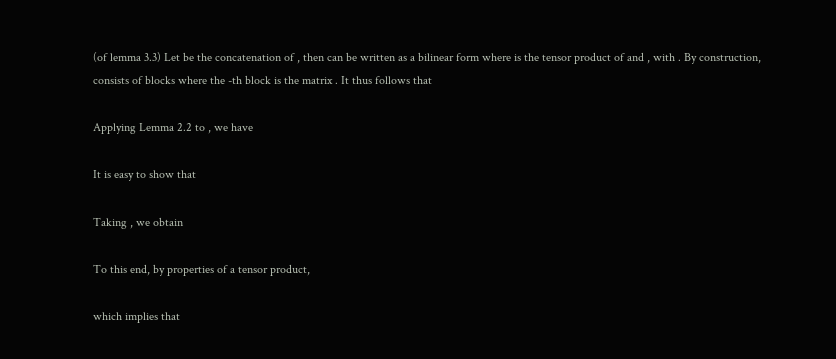(of lemma 3.3) Let be the concatenation of , then can be written as a bilinear form where is the tensor product of and , with . By construction, consists of blocks where the -th block is the matrix . It thus follows that

Applying Lemma 2.2 to , we have

It is easy to show that

Taking , we obtain

To this end, by properties of a tensor product,

which implies that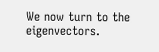We now turn to the eigenvectors.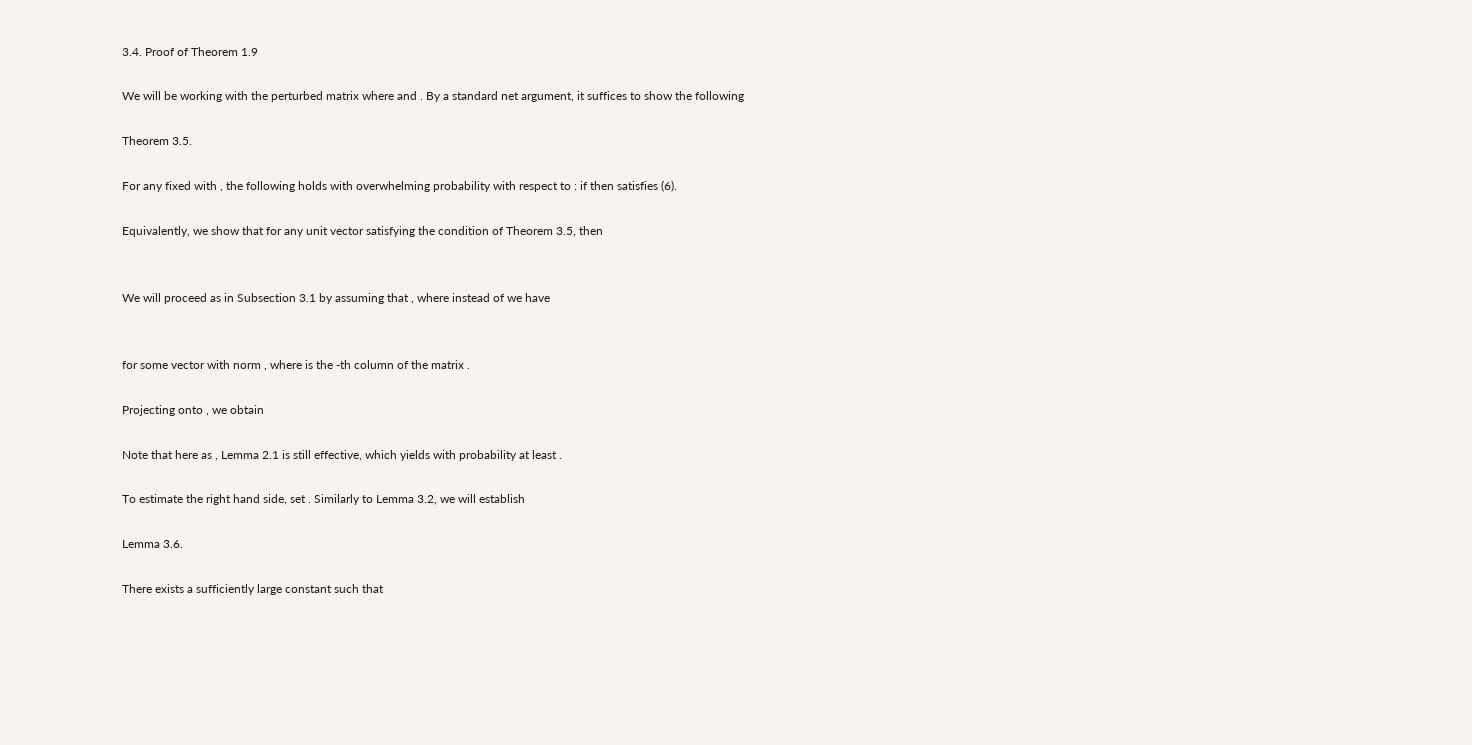3.4. Proof of Theorem 1.9

We will be working with the perturbed matrix where and . By a standard net argument, it suffices to show the following

Theorem 3.5.

For any fixed with , the following holds with overwhelming probability with respect to : if then satisfies (6).

Equivalently, we show that for any unit vector satisfying the condition of Theorem 3.5, then


We will proceed as in Subsection 3.1 by assuming that , where instead of we have


for some vector with norm , where is the -th column of the matrix .

Projecting onto , we obtain

Note that here as , Lemma 2.1 is still effective, which yields with probability at least .

To estimate the right hand side, set . Similarly to Lemma 3.2, we will establish

Lemma 3.6.

There exists a sufficiently large constant such that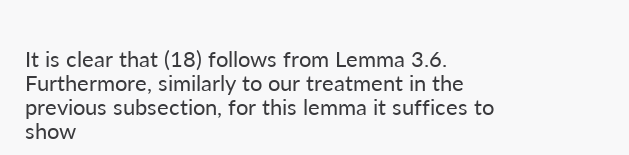It is clear that (18) follows from Lemma 3.6. Furthermore, similarly to our treatment in the previous subsection, for this lemma it suffices to show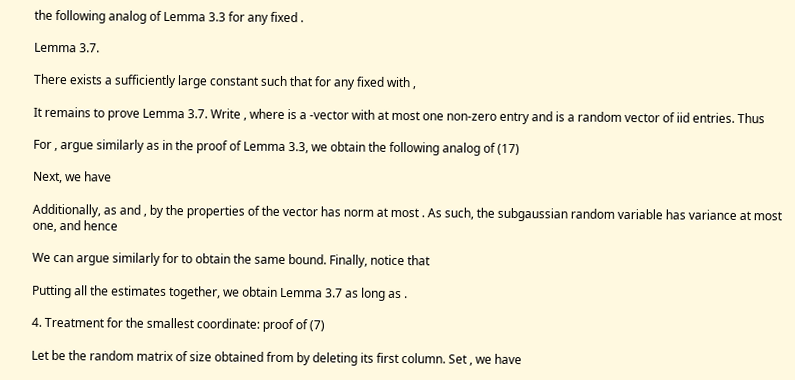the following analog of Lemma 3.3 for any fixed .

Lemma 3.7.

There exists a sufficiently large constant such that for any fixed with ,

It remains to prove Lemma 3.7. Write , where is a -vector with at most one non-zero entry and is a random vector of iid entries. Thus

For , argue similarly as in the proof of Lemma 3.3, we obtain the following analog of (17)

Next, we have

Additionally, as and , by the properties of the vector has norm at most . As such, the subgaussian random variable has variance at most one, and hence

We can argue similarly for to obtain the same bound. Finally, notice that

Putting all the estimates together, we obtain Lemma 3.7 as long as .

4. Treatment for the smallest coordinate: proof of (7)

Let be the random matrix of size obtained from by deleting its first column. Set , we have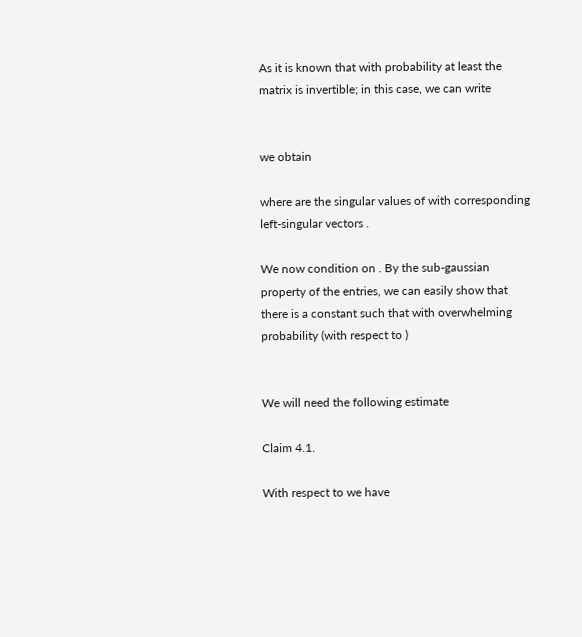As it is known that with probability at least the matrix is invertible; in this case, we can write


we obtain

where are the singular values of with corresponding left-singular vectors .

We now condition on . By the sub-gaussian property of the entries, we can easily show that there is a constant such that with overwhelming probability (with respect to )


We will need the following estimate

Claim 4.1.

With respect to we have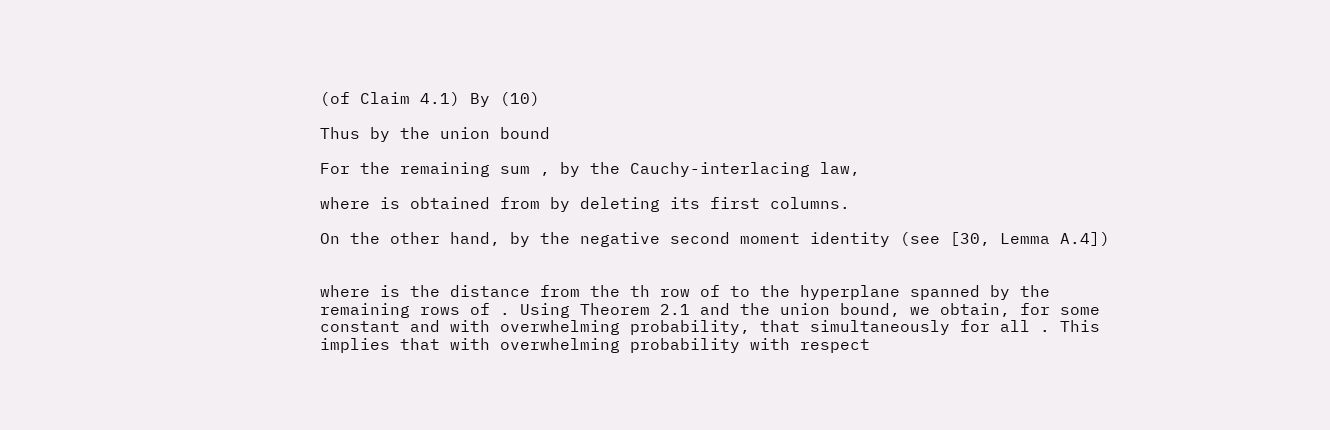(of Claim 4.1) By (10)

Thus by the union bound

For the remaining sum , by the Cauchy-interlacing law,

where is obtained from by deleting its first columns.

On the other hand, by the negative second moment identity (see [30, Lemma A.4])


where is the distance from the th row of to the hyperplane spanned by the remaining rows of . Using Theorem 2.1 and the union bound, we obtain, for some constant and with overwhelming probability, that simultaneously for all . This implies that with overwhelming probability with respect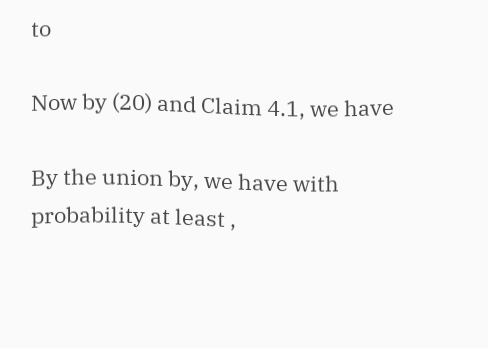to

Now by (20) and Claim 4.1, we have

By the union by, we have with probability at least ,